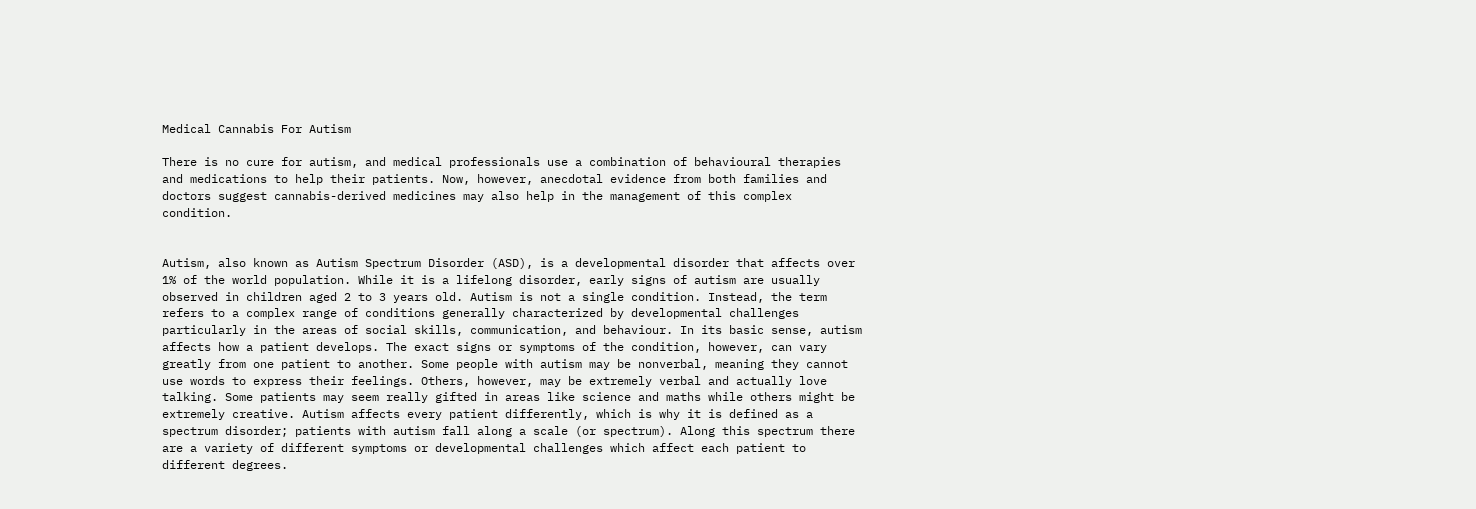Medical Cannabis For Autism

There is no cure for autism, and medical professionals use a combination of behavioural therapies and medications to help their patients. Now, however, anecdotal evidence from both families and doctors suggest cannabis-derived medicines may also help in the management of this complex condition.


Autism, also known as Autism Spectrum Disorder (ASD), is a developmental disorder that affects over 1% of the world population. While it is a lifelong disorder, early signs of autism are usually observed in children aged 2 to 3 years old. Autism is not a single condition. Instead, the term refers to a complex range of conditions generally characterized by developmental challenges particularly in the areas of social skills, communication, and behaviour. In its basic sense, autism affects how a patient develops. The exact signs or symptoms of the condition, however, can vary greatly from one patient to another. Some people with autism may be nonverbal, meaning they cannot use words to express their feelings. Others, however, may be extremely verbal and actually love talking. Some patients may seem really gifted in areas like science and maths while others might be extremely creative. Autism affects every patient differently, which is why it is defined as a spectrum disorder; patients with autism fall along a scale (or spectrum). Along this spectrum there are a variety of different symptoms or developmental challenges which affect each patient to different degrees.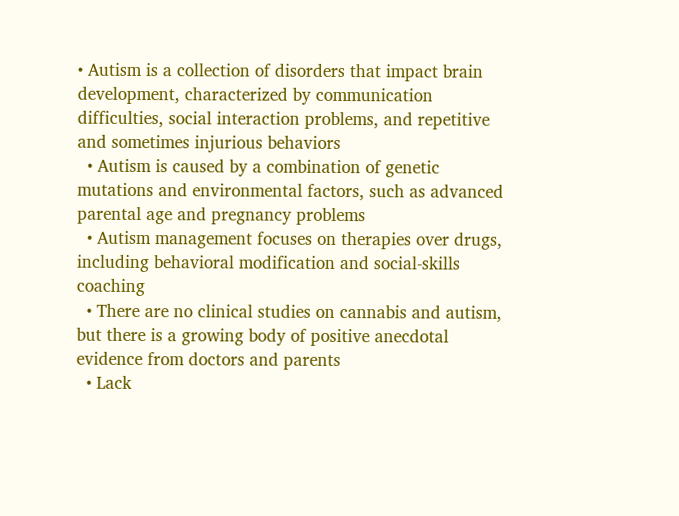• Autism is a collection of disorders that impact brain development, characterized by communication difficulties, social interaction problems, and repetitive and sometimes injurious behaviors
  • Autism is caused by a combination of genetic mutations and environmental factors, such as advanced parental age and pregnancy problems
  • Autism management focuses on therapies over drugs, including behavioral modification and social-skills coaching
  • There are no clinical studies on cannabis and autism, but there is a growing body of positive anecdotal evidence from doctors and parents
  • Lack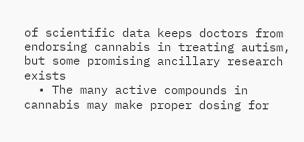of scientific data keeps doctors from endorsing cannabis in treating autism, but some promising ancillary research exists
  • The many active compounds in cannabis may make proper dosing for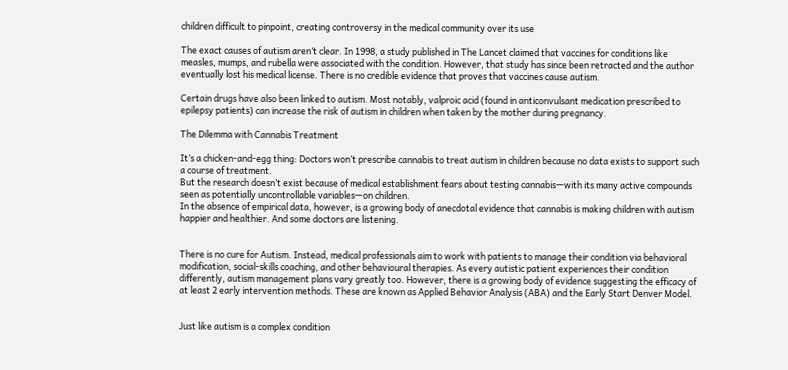children difficult to pinpoint, creating controversy in the medical community over its use

The exact causes of autism aren’t clear. In 1998, a study published in The Lancet claimed that vaccines for conditions like measles, mumps, and rubella were associated with the condition. However, that study has since been retracted and the author eventually lost his medical license. There is no credible evidence that proves that vaccines cause autism.

Certain drugs have also been linked to autism. Most notably, valproic acid (found in anticonvulsant medication prescribed to epilepsy patients) can increase the risk of autism in children when taken by the mother during pregnancy.

The Dilemma with Cannabis Treatment

It’s a chicken-and-egg thing: Doctors won’t prescribe cannabis to treat autism in children because no data exists to support such a course of treatment.
But the research doesn’t exist because of medical establishment fears about testing cannabis—with its many active compounds seen as potentially uncontrollable variables—on children.
In the absence of empirical data, however, is a growing body of anecdotal evidence that cannabis is making children with autism happier and healthier. And some doctors are listening.


There is no cure for Autism. Instead, medical professionals aim to work with patients to manage their condition via behavioral modification, social-skills coaching, and other behavioural therapies. As every autistic patient experiences their condition differently, autism management plans vary greatly too. However, there is a growing body of evidence suggesting the efficacy of at least 2 early intervention methods. These are known as Applied Behavior Analysis (ABA) and the Early Start Denver Model.


Just like autism is a complex condition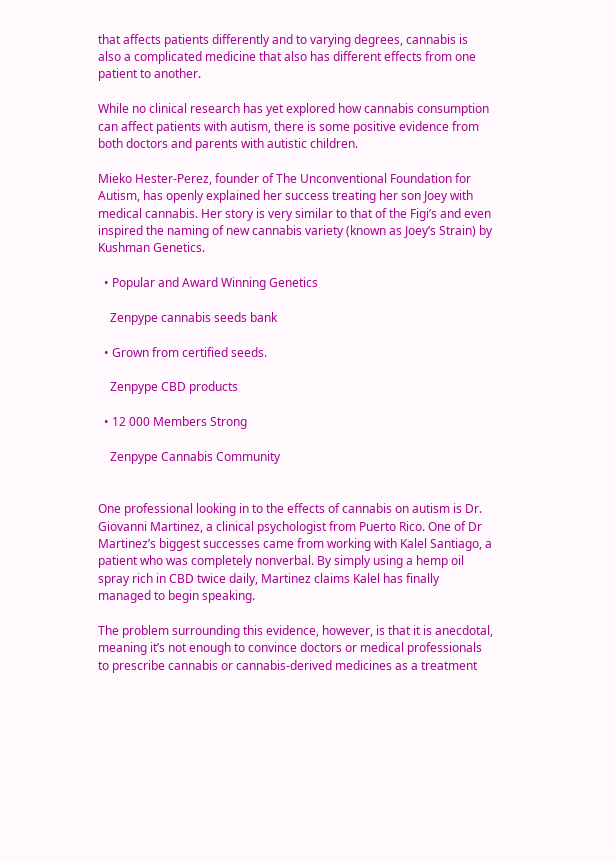that affects patients differently and to varying degrees, cannabis is also a complicated medicine that also has different effects from one patient to another.

While no clinical research has yet explored how cannabis consumption can affect patients with autism, there is some positive evidence from both doctors and parents with autistic children.

Mieko Hester-Perez, founder of The Unconventional Foundation for Autism, has openly explained her success treating her son Joey with medical cannabis. Her story is very similar to that of the Figi’s and even inspired the naming of new cannabis variety (known as Joey’s Strain) by Kushman Genetics.

  • Popular and Award Winning Genetics

    Zenpype cannabis seeds bank

  • Grown from certified seeds.

    Zenpype CBD products

  • 12 000 Members Strong

    Zenpype Cannabis Community


One professional looking in to the effects of cannabis on autism is Dr. Giovanni Martinez, a clinical psychologist from Puerto Rico. One of Dr Martinez’s biggest successes came from working with Kalel Santiago, a patient who was completely nonverbal. By simply using a hemp oil spray rich in CBD twice daily, Martinez claims Kalel has finally managed to begin speaking.

The problem surrounding this evidence, however, is that it is anecdotal, meaning it’s not enough to convince doctors or medical professionals to prescribe cannabis or cannabis-derived medicines as a treatment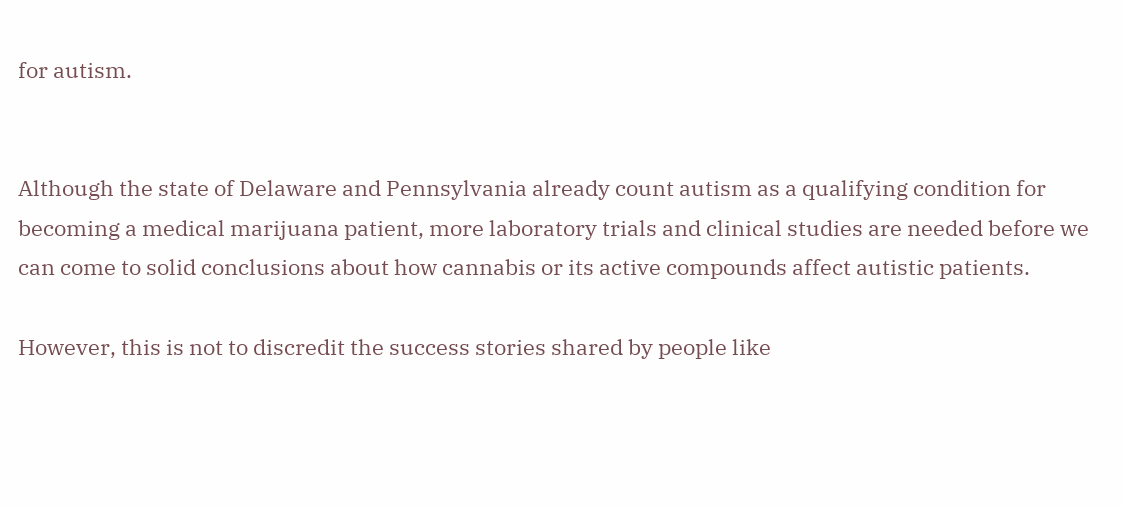for autism.


Although the state of Delaware and Pennsylvania already count autism as a qualifying condition for becoming a medical marijuana patient, more laboratory trials and clinical studies are needed before we can come to solid conclusions about how cannabis or its active compounds affect autistic patients.

However, this is not to discredit the success stories shared by people like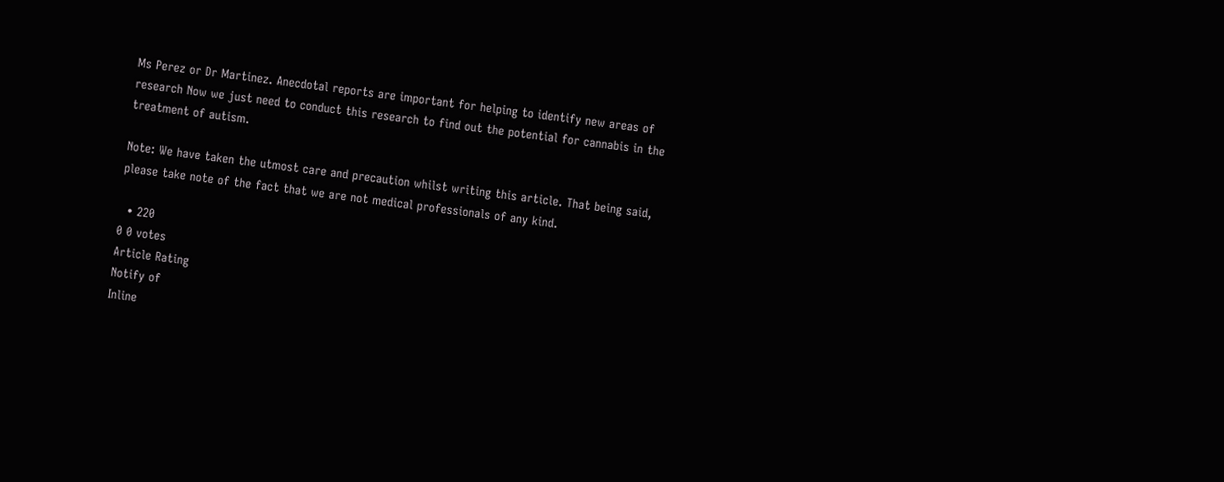Ms Perez or Dr Martinez. Anecdotal reports are important for helping to identify new areas of research Now we just need to conduct this research to find out the potential for cannabis in the treatment of autism.

Note: We have taken the utmost care and precaution whilst writing this article. That being said, please take note of the fact that we are not medical professionals of any kind.

  • 220
0 0 votes
Article Rating
Notify of
Inline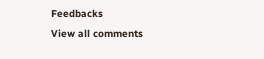Feedbacks
View all comments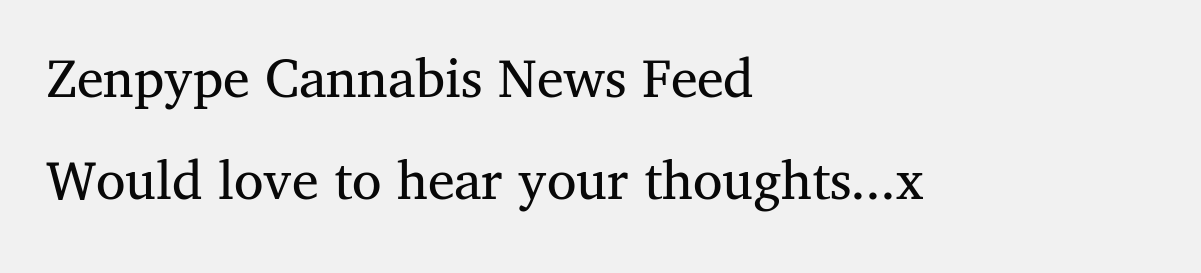Zenpype Cannabis News Feed
Would love to hear your thoughts...x